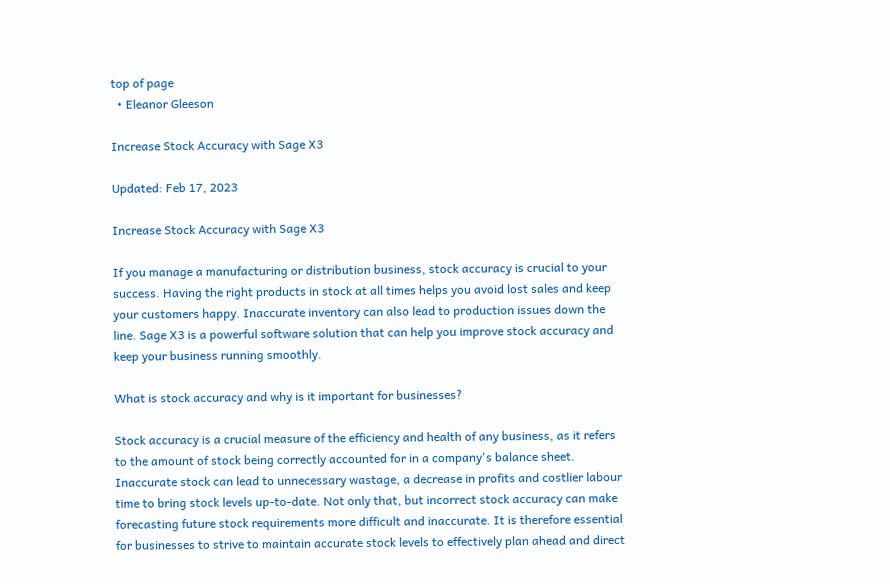top of page
  • Eleanor Gleeson

Increase Stock Accuracy with Sage X3

Updated: Feb 17, 2023

Increase Stock Accuracy with Sage X3

If you manage a manufacturing or distribution business, stock accuracy is crucial to your success. Having the right products in stock at all times helps you avoid lost sales and keep your customers happy. Inaccurate inventory can also lead to production issues down the line. Sage X3 is a powerful software solution that can help you improve stock accuracy and keep your business running smoothly.

What is stock accuracy and why is it important for businesses?

Stock accuracy is a crucial measure of the efficiency and health of any business, as it refers to the amount of stock being correctly accounted for in a company's balance sheet. Inaccurate stock can lead to unnecessary wastage, a decrease in profits and costlier labour time to bring stock levels up-to-date. Not only that, but incorrect stock accuracy can make forecasting future stock requirements more difficult and inaccurate. It is therefore essential for businesses to strive to maintain accurate stock levels to effectively plan ahead and direct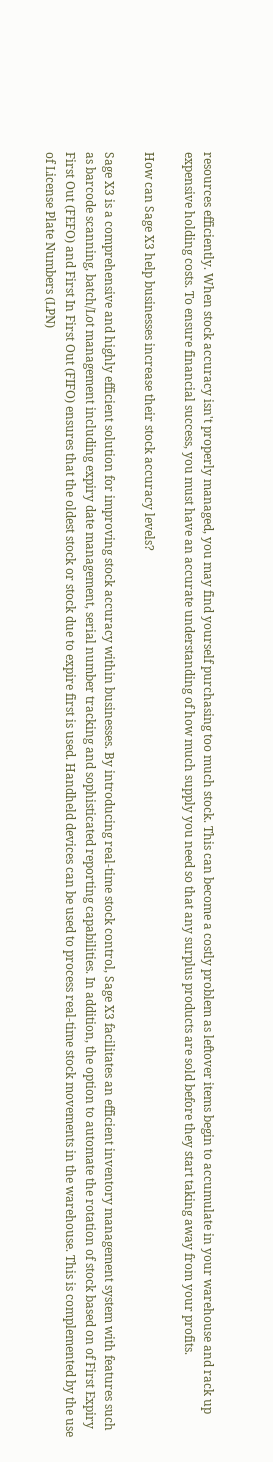resources efficiently. When stock accuracy isn't properly managed, you may find yourself purchasing too much stock. This can become a costly problem as leftover items begin to accumulate in your warehouse and rack up expensive holding costs. To ensure financial success, you must have an accurate understanding of how much supply you need so that any surplus products are sold before they start taking away from your profits.

How can Sage X3 help businesses increase their stock accuracy levels?

Sage X3 is a comprehensive and highly efficient solution for improving stock accuracy within businesses. By introducing real-time stock control, Sage X3 facilitates an efficient inventory management system with features such as barcode scanning, batch/Lot management including expiry date management, serial number tracking and sophisticated reporting capabilities. In addition, the option to automate the rotation of stock based on of First Expiry First Out (FEFO) and First In First Out (FIFO) ensures that the oldest stock or stock due to expire first is used. Handheld devices can be used to process real-time stock movements in the warehouse. This is complemented by the use of License Plate Numbers (LPN)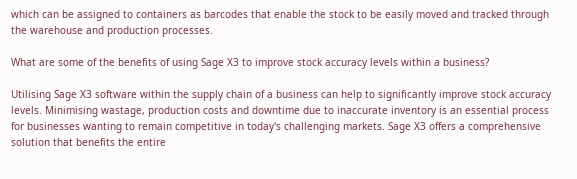which can be assigned to containers as barcodes that enable the stock to be easily moved and tracked through the warehouse and production processes.

What are some of the benefits of using Sage X3 to improve stock accuracy levels within a business?

Utilising Sage X3 software within the supply chain of a business can help to significantly improve stock accuracy levels. Minimising wastage, production costs and downtime due to inaccurate inventory is an essential process for businesses wanting to remain competitive in today's challenging markets. Sage X3 offers a comprehensive solution that benefits the entire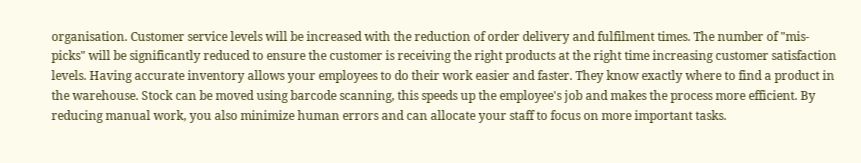organisation. Customer service levels will be increased with the reduction of order delivery and fulfilment times. The number of "mis-picks" will be significantly reduced to ensure the customer is receiving the right products at the right time increasing customer satisfaction levels. Having accurate inventory allows your employees to do their work easier and faster. They know exactly where to find a product in the warehouse. Stock can be moved using barcode scanning, this speeds up the employee's job and makes the process more efficient. By reducing manual work, you also minimize human errors and can allocate your staff to focus on more important tasks.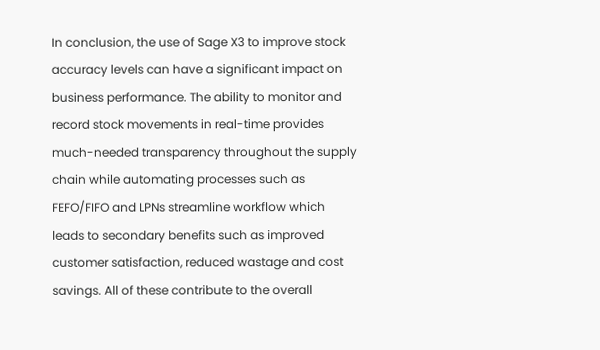In conclusion, the use of Sage X3 to improve stock accuracy levels can have a significant impact on business performance. The ability to monitor and record stock movements in real-time provides much-needed transparency throughout the supply chain while automating processes such as FEFO/FIFO and LPNs streamline workflow which leads to secondary benefits such as improved customer satisfaction, reduced wastage and cost savings. All of these contribute to the overall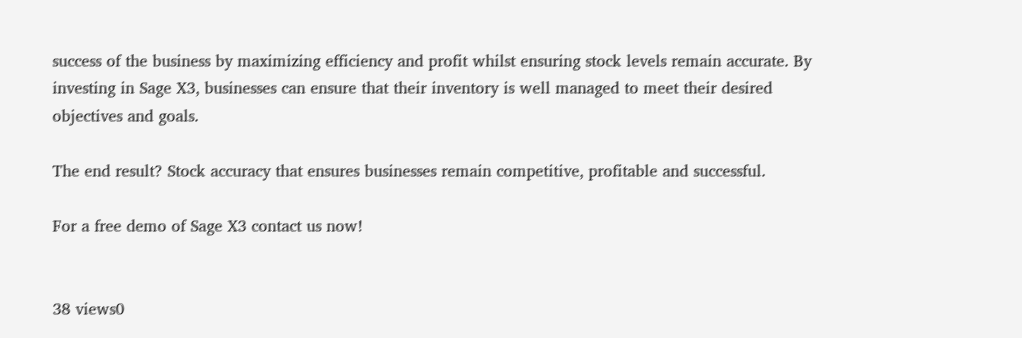success of the business by maximizing efficiency and profit whilst ensuring stock levels remain accurate. By investing in Sage X3, businesses can ensure that their inventory is well managed to meet their desired objectives and goals.

The end result? Stock accuracy that ensures businesses remain competitive, profitable and successful.

For a free demo of Sage X3 contact us now!


38 views0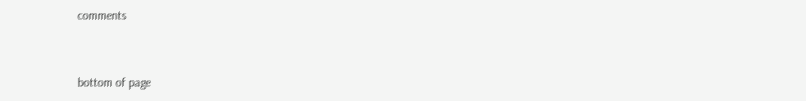comments


bottom of page